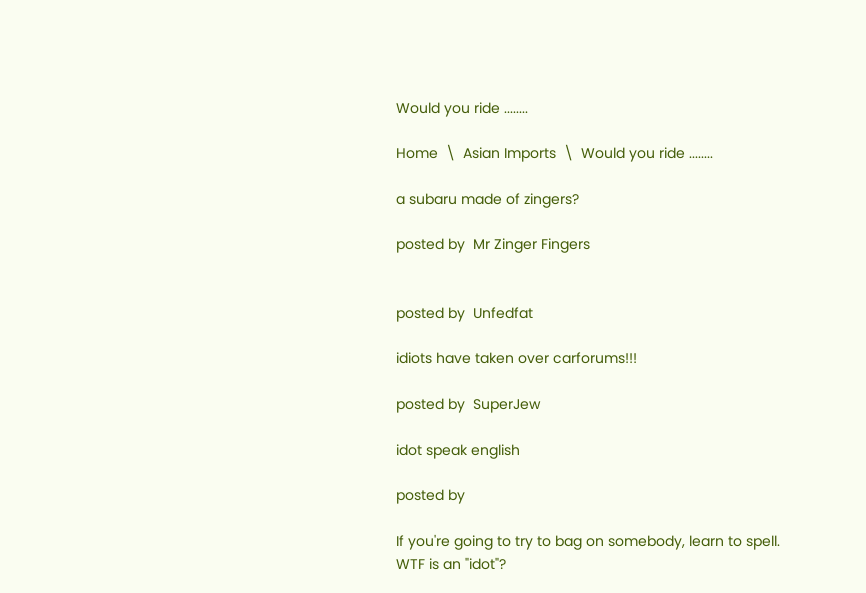Would you ride ........

Home  \  Asian Imports  \  Would you ride ........

a subaru made of zingers?

posted by  Mr Zinger Fingers


posted by  Unfedfat

idiots have taken over carforums!!!

posted by  SuperJew

idot speak english

posted by

If you're going to try to bag on somebody, learn to spell. WTF is an "idot"?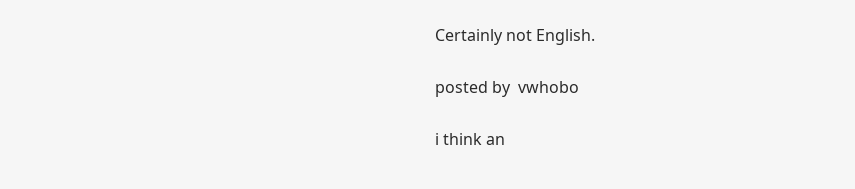Certainly not English.

posted by  vwhobo

i think an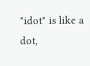"idot" is like a dot,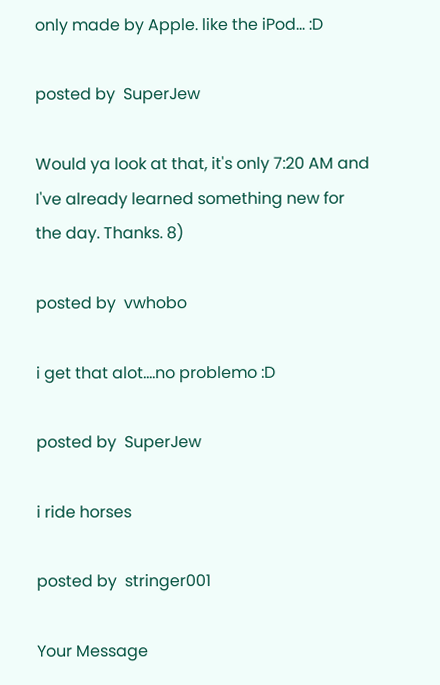only made by Apple. like the iPod... :D

posted by  SuperJew

Would ya look at that, it's only 7:20 AM and I've already learned something new for the day. Thanks. 8)

posted by  vwhobo

i get that alot....no problemo :D

posted by  SuperJew

i ride horses

posted by  stringer001

Your Message